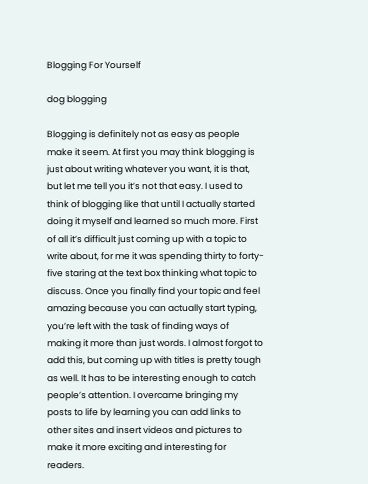Blogging For Yourself

dog blogging

Blogging is definitely not as easy as people make it seem. At first you may think blogging is just about writing whatever you want, it is that, but let me tell you it’s not that easy. I used to think of blogging like that until I actually started doing it myself and learned so much more. First of all it’s difficult just coming up with a topic to write about, for me it was spending thirty to forty-five staring at the text box thinking what topic to discuss. Once you finally find your topic and feel amazing because you can actually start typing, you’re left with the task of finding ways of making it more than just words. I almost forgot to add this, but coming up with titles is pretty tough as well. It has to be interesting enough to catch people’s attention. I overcame bringing my posts to life by learning you can add links to other sites and insert videos and pictures to make it more exciting and interesting for readers.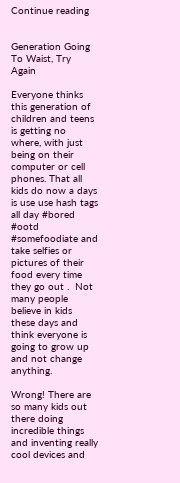Continue reading


Generation Going To Waist, Try Again

Everyone thinks this generation of children and teens is getting no where, with just being on their computer or cell phones. That all kids do now a days is use use hash tags all day #bored #ootd #somefoodiate and take selfies or pictures of their food every time they go out .  Not many people believe in kids these days and think everyone is going to grow up and not change anything.

Wrong! There are so many kids out there doing incredible things and inventing really cool devices and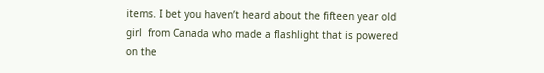items. I bet you haven’t heard about the fifteen year old girl  from Canada who made a flashlight that is powered on the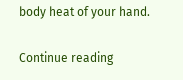body heat of your hand.

Continue reading